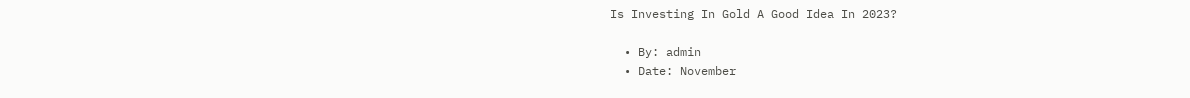Is Investing In Gold A Good Idea In 2023?

  • By: admin
  • Date: November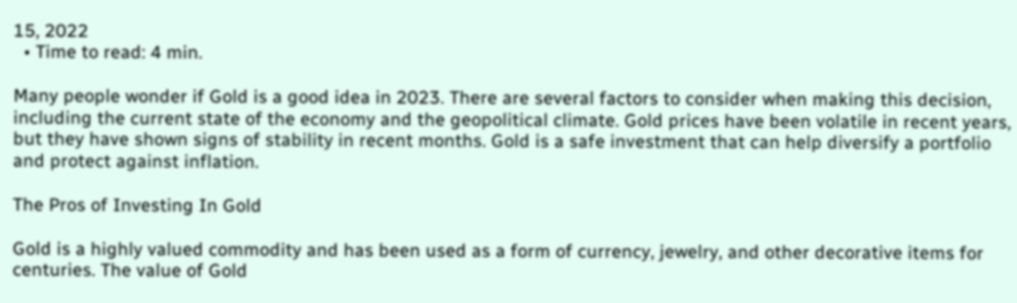15, 2022
  • Time to read: 4 min.

Many people wonder if Gold is a good idea in 2023. There are several factors to consider when making this decision, including the current state of the economy and the geopolitical climate. Gold prices have been volatile in recent years, but they have shown signs of stability in recent months. Gold is a safe investment that can help diversify a portfolio and protect against inflation.

The Pros of Investing In Gold

Gold is a highly valued commodity and has been used as a form of currency, jewelry, and other decorative items for centuries. The value of Gold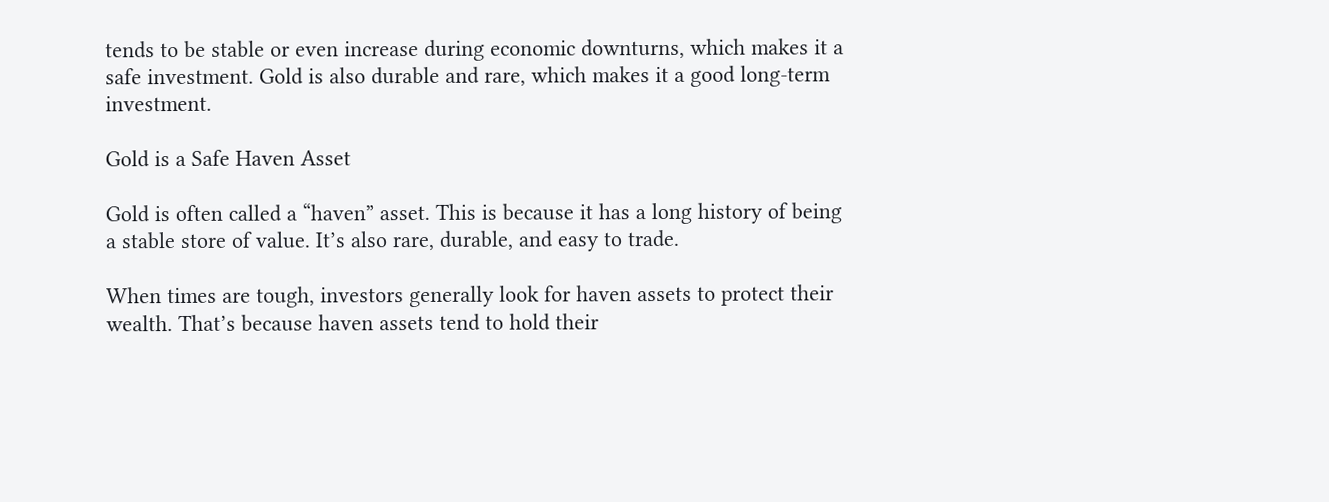tends to be stable or even increase during economic downturns, which makes it a safe investment. Gold is also durable and rare, which makes it a good long-term investment.

Gold is a Safe Haven Asset

Gold is often called a “haven” asset. This is because it has a long history of being a stable store of value. It’s also rare, durable, and easy to trade.

When times are tough, investors generally look for haven assets to protect their wealth. That’s because haven assets tend to hold their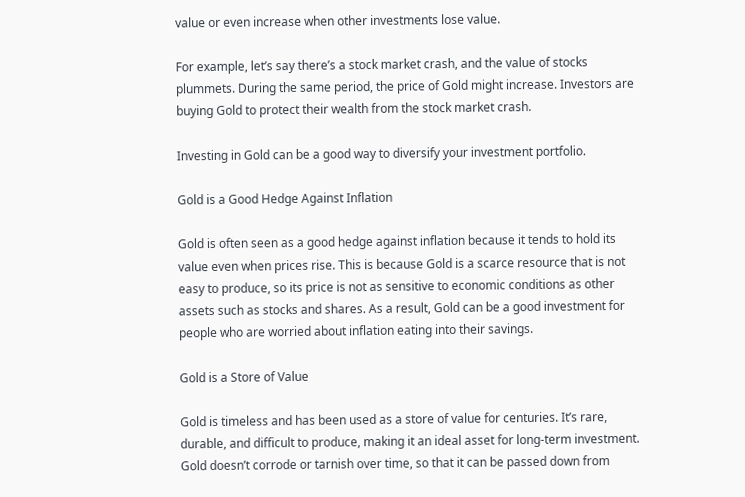value or even increase when other investments lose value.

For example, let’s say there’s a stock market crash, and the value of stocks plummets. During the same period, the price of Gold might increase. Investors are buying Gold to protect their wealth from the stock market crash.

Investing in Gold can be a good way to diversify your investment portfolio.

Gold is a Good Hedge Against Inflation

Gold is often seen as a good hedge against inflation because it tends to hold its value even when prices rise. This is because Gold is a scarce resource that is not easy to produce, so its price is not as sensitive to economic conditions as other assets such as stocks and shares. As a result, Gold can be a good investment for people who are worried about inflation eating into their savings.

Gold is a Store of Value

Gold is timeless and has been used as a store of value for centuries. It’s rare, durable, and difficult to produce, making it an ideal asset for long-term investment. Gold doesn’t corrode or tarnish over time, so that it can be passed down from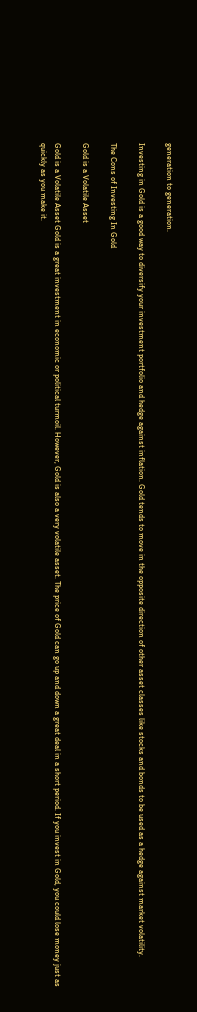generation to generation.

Investing in Gold is a good way to diversify your investment portfolio and hedge against inflation. Gold tends to move in the opposite direction of other asset classes like stocks and bonds to be used as a hedge against market volatility.

The Cons of Investing In Gold

Gold is a Volatile Asset

Gold is a Volatile Asset Gold is a great investment in economic or political turmoil. However, Gold is also a very volatile asset. The price of Gold can go up and down a great deal in a short period. If you invest in Gold, you could lose money just as quickly as you make it.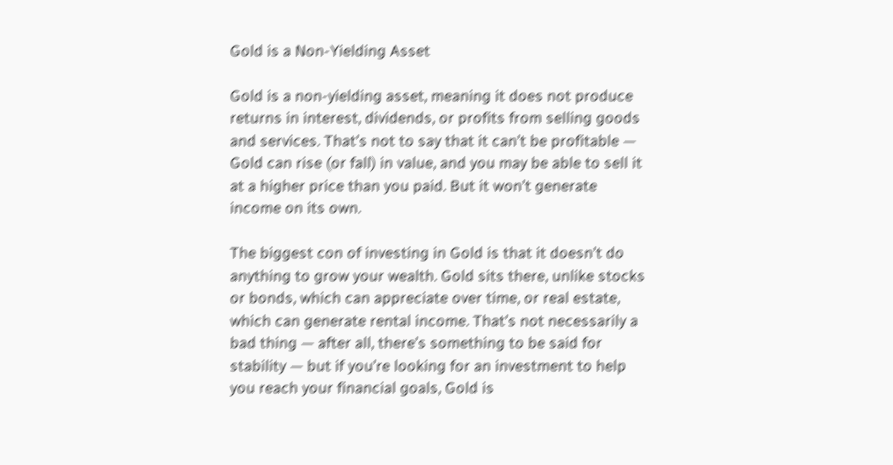Gold is a Non-Yielding Asset

Gold is a non-yielding asset, meaning it does not produce returns in interest, dividends, or profits from selling goods and services. That’s not to say that it can’t be profitable — Gold can rise (or fall) in value, and you may be able to sell it at a higher price than you paid. But it won’t generate income on its own.

The biggest con of investing in Gold is that it doesn’t do anything to grow your wealth. Gold sits there, unlike stocks or bonds, which can appreciate over time, or real estate, which can generate rental income. That’s not necessarily a bad thing — after all, there’s something to be said for stability — but if you’re looking for an investment to help you reach your financial goals, Gold is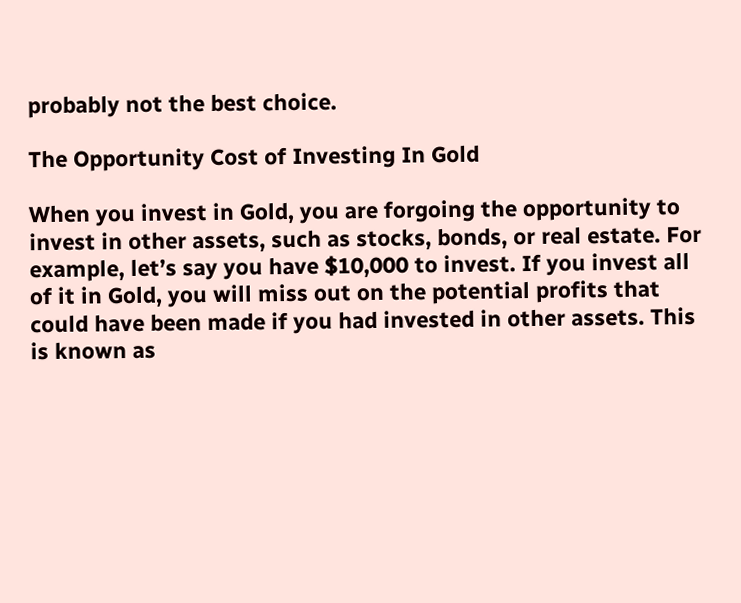probably not the best choice.

The Opportunity Cost of Investing In Gold

When you invest in Gold, you are forgoing the opportunity to invest in other assets, such as stocks, bonds, or real estate. For example, let’s say you have $10,000 to invest. If you invest all of it in Gold, you will miss out on the potential profits that could have been made if you had invested in other assets. This is known as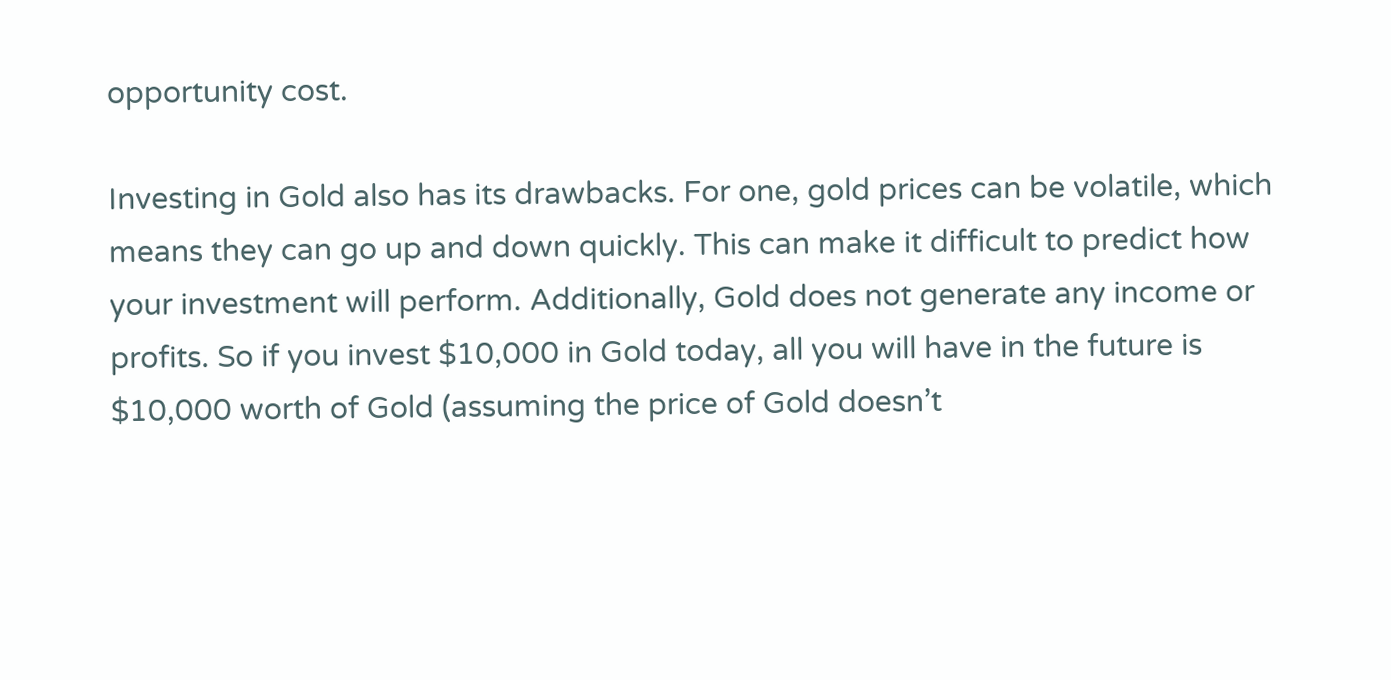opportunity cost.

Investing in Gold also has its drawbacks. For one, gold prices can be volatile, which means they can go up and down quickly. This can make it difficult to predict how your investment will perform. Additionally, Gold does not generate any income or profits. So if you invest $10,000 in Gold today, all you will have in the future is $10,000 worth of Gold (assuming the price of Gold doesn’t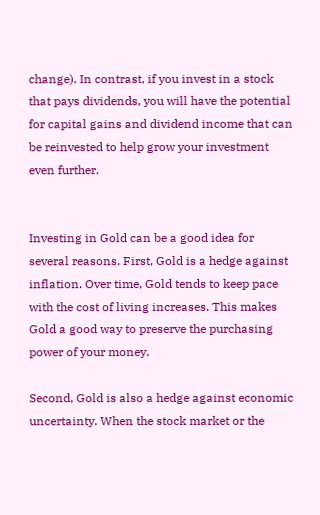change). In contrast, if you invest in a stock that pays dividends, you will have the potential for capital gains and dividend income that can be reinvested to help grow your investment even further.


Investing in Gold can be a good idea for several reasons. First, Gold is a hedge against inflation. Over time, Gold tends to keep pace with the cost of living increases. This makes Gold a good way to preserve the purchasing power of your money.

Second, Gold is also a hedge against economic uncertainty. When the stock market or the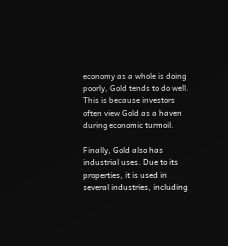economy as a whole is doing poorly, Gold tends to do well. This is because investors often view Gold as a haven during economic turmoil.

Finally, Gold also has industrial uses. Due to its properties, it is used in several industries, including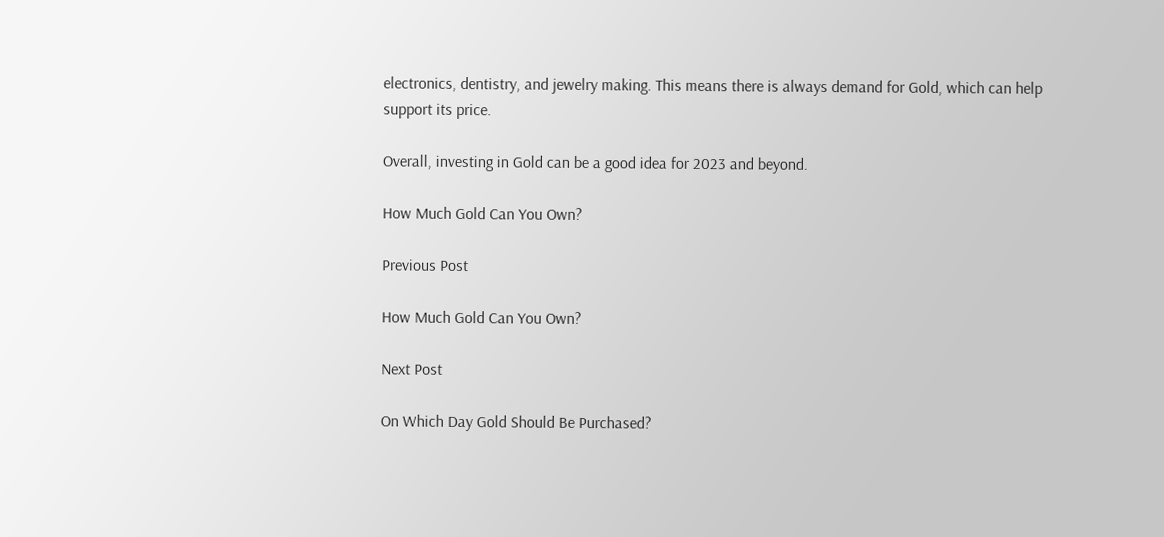electronics, dentistry, and jewelry making. This means there is always demand for Gold, which can help support its price.

Overall, investing in Gold can be a good idea for 2023 and beyond.

How Much Gold Can You Own?

Previous Post

How Much Gold Can You Own?

Next Post

On Which Day Gold Should Be Purchased?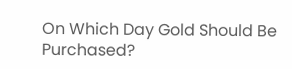On Which Day Gold Should Be Purchased?